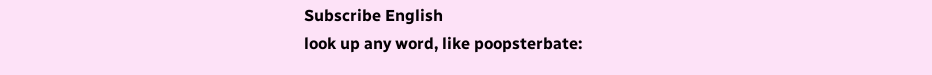Subscribe English
look up any word, like poopsterbate: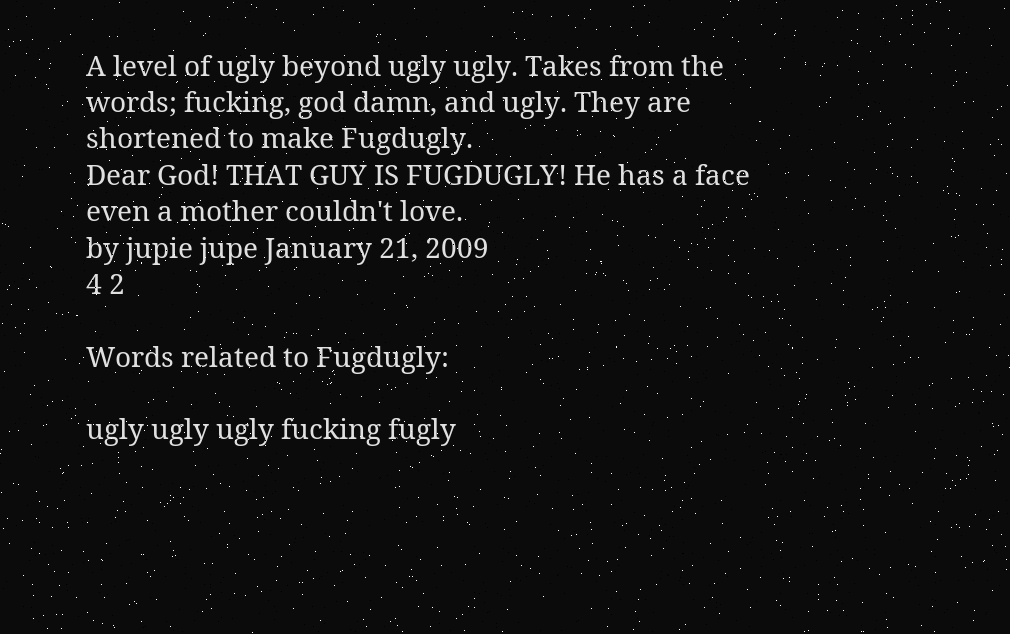A level of ugly beyond ugly ugly. Takes from the words; fucking, god damn, and ugly. They are shortened to make Fugdugly.
Dear God! THAT GUY IS FUGDUGLY! He has a face even a mother couldn't love.
by jupie jupe January 21, 2009
4 2

Words related to Fugdugly:

ugly ugly ugly fucking fugly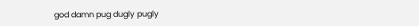god damn pug dugly pugly